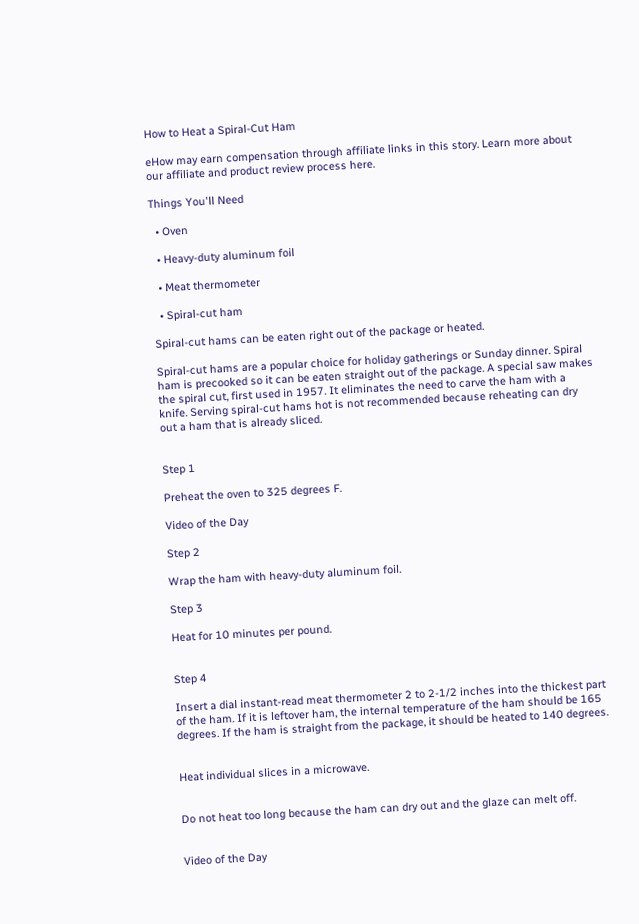How to Heat a Spiral-Cut Ham

eHow may earn compensation through affiliate links in this story. Learn more about our affiliate and product review process here.

Things You'll Need

  • Oven

  • Heavy-duty aluminum foil

  • Meat thermometer

  • Spiral-cut ham

Spiral-cut hams can be eaten right out of the package or heated.

Spiral-cut hams are a popular choice for holiday gatherings or Sunday dinner. Spiral ham is precooked so it can be eaten straight out of the package. A special saw makes the spiral cut, first used in 1957. It eliminates the need to carve the ham with a knife. Serving spiral-cut hams hot is not recommended because reheating can dry out a ham that is already sliced.


Step 1

Preheat the oven to 325 degrees F.

Video of the Day

Step 2

Wrap the ham with heavy-duty aluminum foil.

Step 3

Heat for 10 minutes per pound.


Step 4

Insert a dial instant-read meat thermometer 2 to 2-1/2 inches into the thickest part of the ham. If it is leftover ham, the internal temperature of the ham should be 165 degrees. If the ham is straight from the package, it should be heated to 140 degrees.


Heat individual slices in a microwave.


Do not heat too long because the ham can dry out and the glaze can melt off.


Video of the Day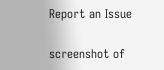Report an Issue

screenshot of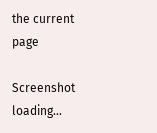the current page

Screenshot loading...